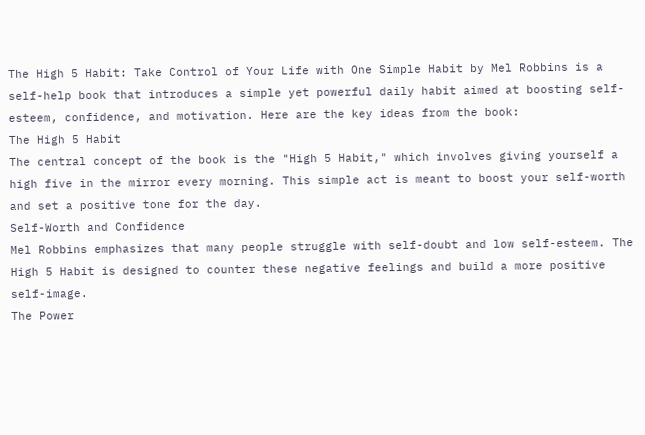The High 5 Habit: Take Control of Your Life with One Simple Habit by Mel Robbins is a self-help book that introduces a simple yet powerful daily habit aimed at boosting self-esteem, confidence, and motivation. Here are the key ideas from the book:
The High 5 Habit
The central concept of the book is the "High 5 Habit," which involves giving yourself a high five in the mirror every morning. This simple act is meant to boost your self-worth and set a positive tone for the day.
Self-Worth and Confidence
Mel Robbins emphasizes that many people struggle with self-doubt and low self-esteem. The High 5 Habit is designed to counter these negative feelings and build a more positive self-image.
The Power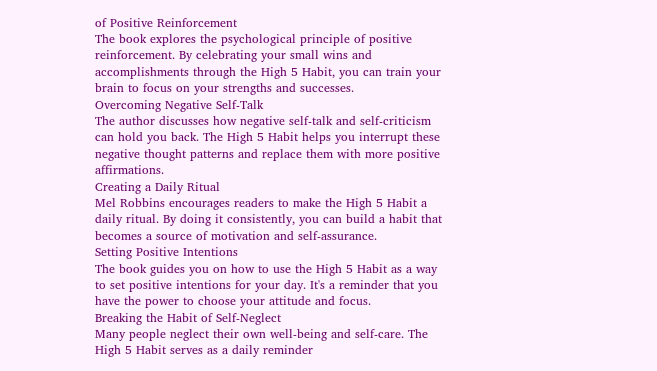of Positive Reinforcement
The book explores the psychological principle of positive reinforcement. By celebrating your small wins and accomplishments through the High 5 Habit, you can train your brain to focus on your strengths and successes.
Overcoming Negative Self-Talk
The author discusses how negative self-talk and self-criticism can hold you back. The High 5 Habit helps you interrupt these negative thought patterns and replace them with more positive affirmations.
Creating a Daily Ritual
Mel Robbins encourages readers to make the High 5 Habit a daily ritual. By doing it consistently, you can build a habit that becomes a source of motivation and self-assurance.
Setting Positive Intentions
The book guides you on how to use the High 5 Habit as a way to set positive intentions for your day. It's a reminder that you have the power to choose your attitude and focus.
Breaking the Habit of Self-Neglect
Many people neglect their own well-being and self-care. The High 5 Habit serves as a daily reminder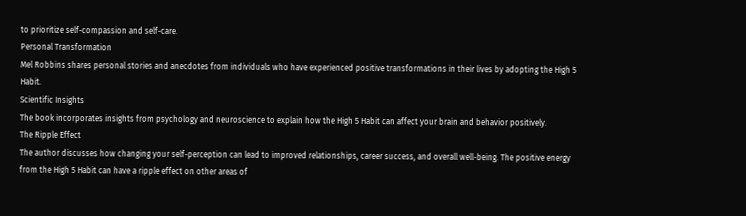to prioritize self-compassion and self-care.
Personal Transformation
Mel Robbins shares personal stories and anecdotes from individuals who have experienced positive transformations in their lives by adopting the High 5 Habit.
Scientific Insights
The book incorporates insights from psychology and neuroscience to explain how the High 5 Habit can affect your brain and behavior positively.
The Ripple Effect
The author discusses how changing your self-perception can lead to improved relationships, career success, and overall well-being. The positive energy from the High 5 Habit can have a ripple effect on other areas of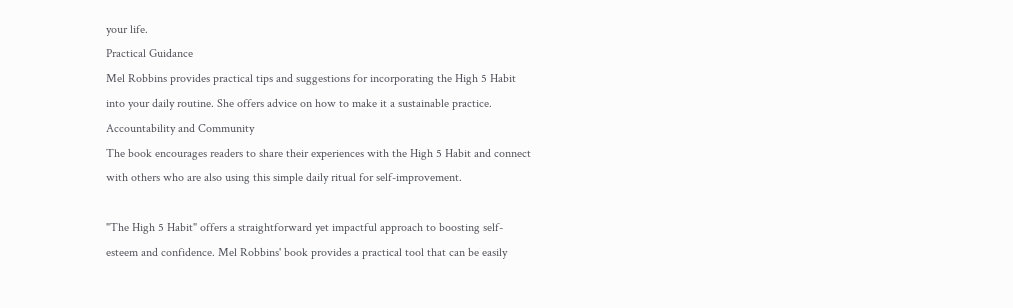your life.
Practical Guidance
Mel Robbins provides practical tips and suggestions for incorporating the High 5 Habit into your daily routine. She offers advice on how to make it a sustainable practice.
Accountability and Community
The book encourages readers to share their experiences with the High 5 Habit and connect with others who are also using this simple daily ritual for self-improvement.

"The High 5 Habit" offers a straightforward yet impactful approach to boosting self-esteem and confidence. Mel Robbins' book provides a practical tool that can be easily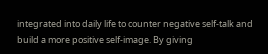integrated into daily life to counter negative self-talk and build a more positive self-image. By giving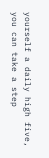yourself a daily high five, you can take a step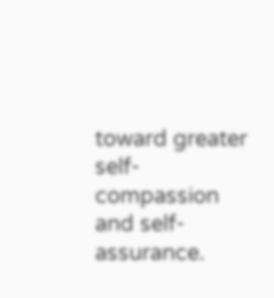toward greater self-compassion and self-assurance.